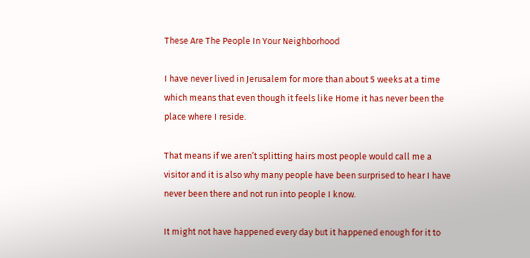These Are The People In Your Neighborhood

I have never lived in Jerusalem for more than about 5 weeks at a time which means that even though it feels like Home it has never been the place where I reside.

That means if we aren’t splitting hairs most people would call me a visitor and it is also why many people have been surprised to hear I have never been there and not run into people I know.

It might not have happened every day but it happened enough for it to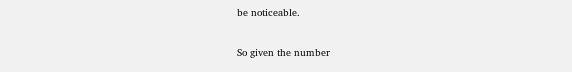be noticeable.

So given the number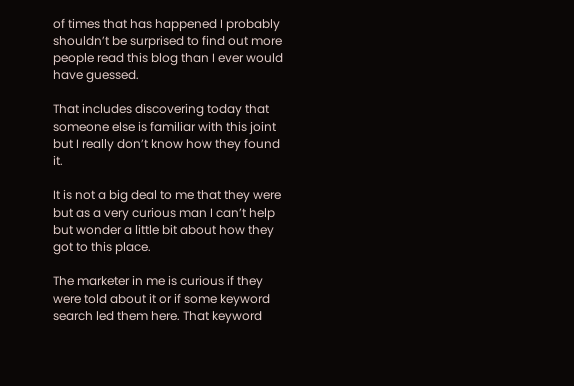of times that has happened I probably shouldn’t be surprised to find out more people read this blog than I ever would have guessed.

That includes discovering today that someone else is familiar with this joint but I really don’t know how they found it.

It is not a big deal to me that they were but as a very curious man I can’t help but wonder a little bit about how they got to this place.

The marketer in me is curious if they were told about it or if some keyword search led them here. That keyword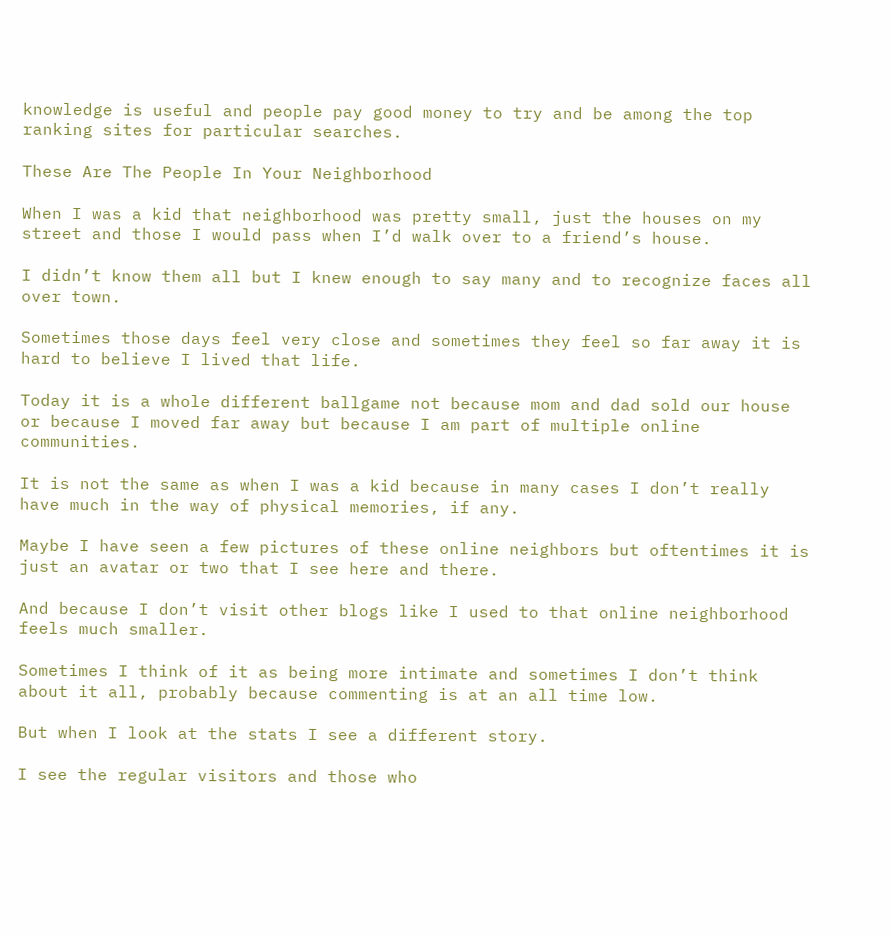knowledge is useful and people pay good money to try and be among the top ranking sites for particular searches.

These Are The People In Your Neighborhood

When I was a kid that neighborhood was pretty small, just the houses on my street and those I would pass when I’d walk over to a friend’s house.

I didn’t know them all but I knew enough to say many and to recognize faces all over town.

Sometimes those days feel very close and sometimes they feel so far away it is hard to believe I lived that life.

Today it is a whole different ballgame not because mom and dad sold our house or because I moved far away but because I am part of multiple online communities.

It is not the same as when I was a kid because in many cases I don’t really have much in the way of physical memories, if any.

Maybe I have seen a few pictures of these online neighbors but oftentimes it is just an avatar or two that I see here and there.

And because I don’t visit other blogs like I used to that online neighborhood feels much smaller.

Sometimes I think of it as being more intimate and sometimes I don’t think about it all, probably because commenting is at an all time low.

But when I look at the stats I see a different story.

I see the regular visitors and those who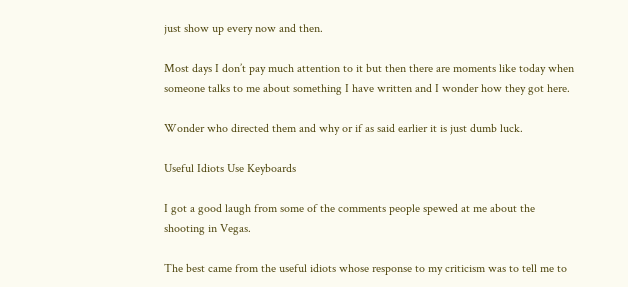just show up every now and then.

Most days I don’t pay much attention to it but then there are moments like today when someone talks to me about something I have written and I wonder how they got here.

Wonder who directed them and why or if as said earlier it is just dumb luck.

Useful Idiots Use Keyboards

I got a good laugh from some of the comments people spewed at me about the shooting in Vegas.

The best came from the useful idiots whose response to my criticism was to tell me to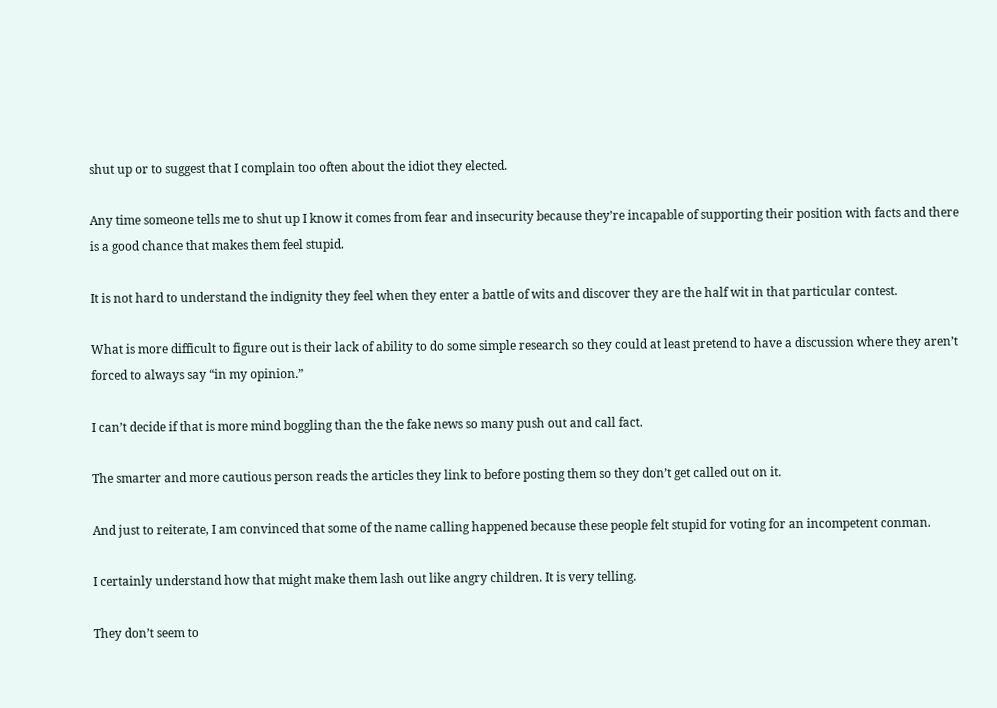shut up or to suggest that I complain too often about the idiot they elected.

Any time someone tells me to shut up I know it comes from fear and insecurity because they’re incapable of supporting their position with facts and there is a good chance that makes them feel stupid.

It is not hard to understand the indignity they feel when they enter a battle of wits and discover they are the half wit in that particular contest.

What is more difficult to figure out is their lack of ability to do some simple research so they could at least pretend to have a discussion where they aren’t forced to always say “in my opinion.”

I can’t decide if that is more mind boggling than the the fake news so many push out and call fact.

The smarter and more cautious person reads the articles they link to before posting them so they don’t get called out on it.

And just to reiterate, I am convinced that some of the name calling happened because these people felt stupid for voting for an incompetent conman.

I certainly understand how that might make them lash out like angry children. It is very telling.

They don’t seem to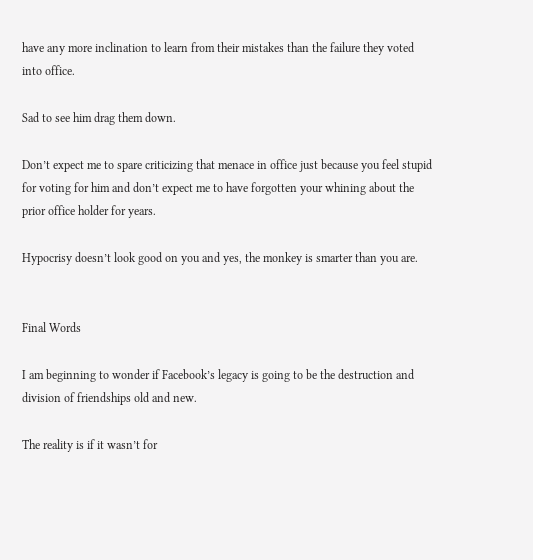have any more inclination to learn from their mistakes than the failure they voted into office.

Sad to see him drag them down.

Don’t expect me to spare criticizing that menace in office just because you feel stupid for voting for him and don’t expect me to have forgotten your whining about the prior office holder for years.

Hypocrisy doesn’t look good on you and yes, the monkey is smarter than you are.


Final Words

I am beginning to wonder if Facebook’s legacy is going to be the destruction and division of friendships old and new.

The reality is if it wasn’t for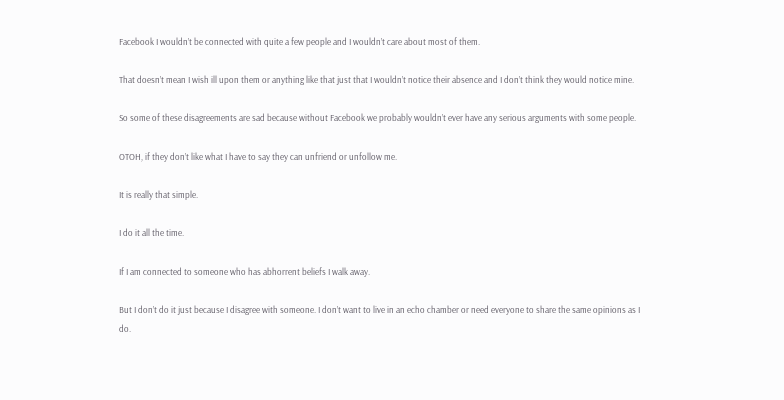Facebook I wouldn’t be connected with quite a few people and I wouldn’t care about most of them.

That doesn’t mean I wish ill upon them or anything like that just that I wouldn’t notice their absence and I don’t think they would notice mine.

So some of these disagreements are sad because without Facebook we probably wouldn’t ever have any serious arguments with some people.

OTOH, if they don’t like what I have to say they can unfriend or unfollow me.

It is really that simple.

I do it all the time.

If I am connected to someone who has abhorrent beliefs I walk away.

But I don’t do it just because I disagree with someone. I don’t want to live in an echo chamber or need everyone to share the same opinions as I do.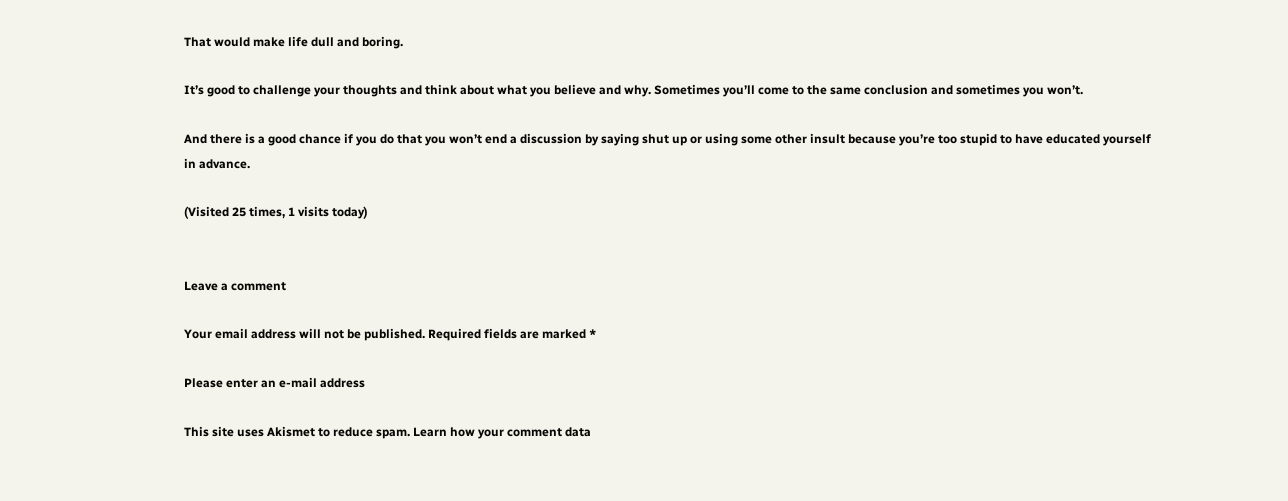That would make life dull and boring.

It’s good to challenge your thoughts and think about what you believe and why. Sometimes you’ll come to the same conclusion and sometimes you won’t.

And there is a good chance if you do that you won’t end a discussion by saying shut up or using some other insult because you’re too stupid to have educated yourself in advance.

(Visited 25 times, 1 visits today)


Leave a comment

Your email address will not be published. Required fields are marked *

Please enter an e-mail address

This site uses Akismet to reduce spam. Learn how your comment data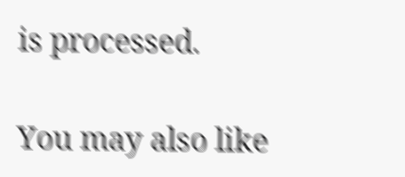is processed.

You may also like